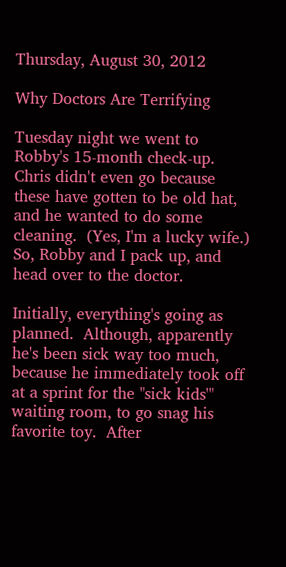Thursday, August 30, 2012

Why Doctors Are Terrifying

Tuesday night we went to Robby's 15-month check-up.  Chris didn't even go because these have gotten to be old hat, and he wanted to do some cleaning.  (Yes, I'm a lucky wife.)  So, Robby and I pack up, and head over to the doctor.

Initially, everything's going as planned.  Although, apparently he's been sick way too much, because he immediately took off at a sprint for the "sick kids'" waiting room, to go snag his favorite toy.  After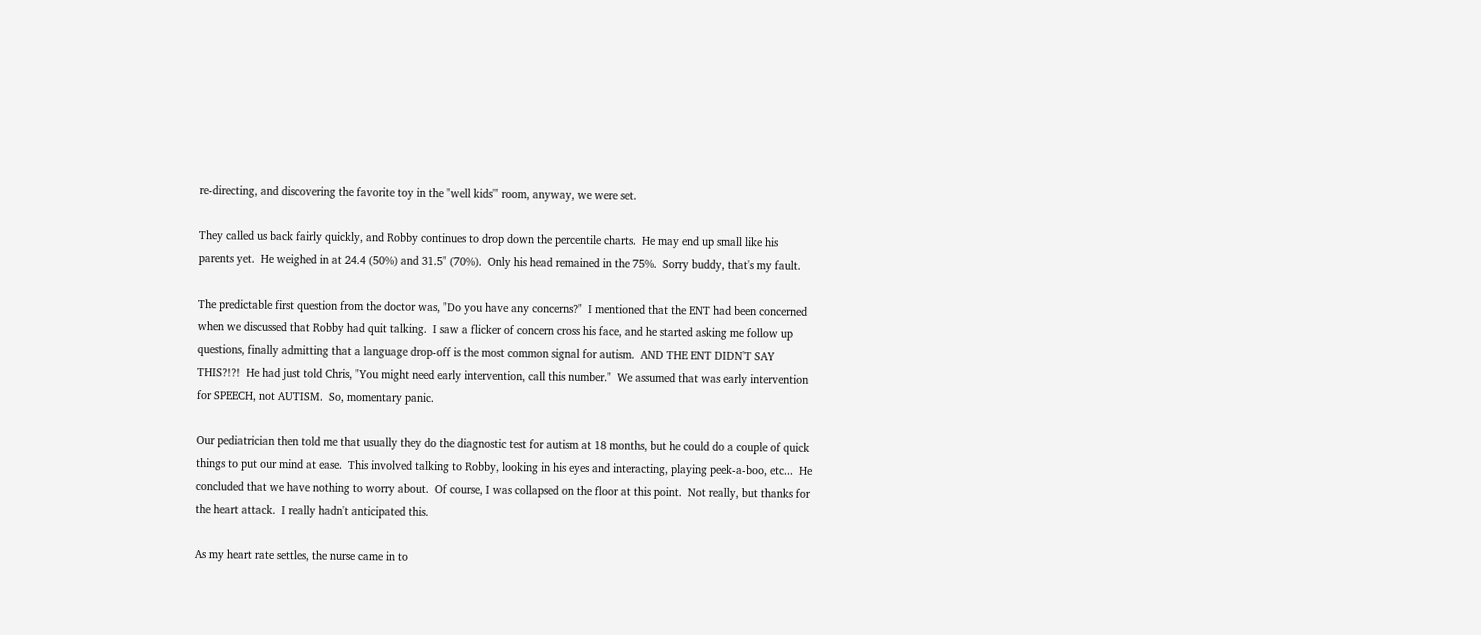re-directing, and discovering the favorite toy in the "well kids'" room, anyway, we were set.

They called us back fairly quickly, and Robby continues to drop down the percentile charts.  He may end up small like his parents yet.  He weighed in at 24.4 (50%) and 31.5" (70%).  Only his head remained in the 75%.  Sorry buddy, that's my fault.

The predictable first question from the doctor was, "Do you have any concerns?"  I mentioned that the ENT had been concerned when we discussed that Robby had quit talking.  I saw a flicker of concern cross his face, and he started asking me follow up questions, finally admitting that a language drop-off is the most common signal for autism.  AND THE ENT DIDN'T SAY THIS?!?!  He had just told Chris, "You might need early intervention, call this number."  We assumed that was early intervention for SPEECH, not AUTISM.  So, momentary panic.

Our pediatrician then told me that usually they do the diagnostic test for autism at 18 months, but he could do a couple of quick things to put our mind at ease.  This involved talking to Robby, looking in his eyes and interacting, playing peek-a-boo, etc...  He concluded that we have nothing to worry about.  Of course, I was collapsed on the floor at this point.  Not really, but thanks for the heart attack.  I really hadn't anticipated this.

As my heart rate settles, the nurse came in to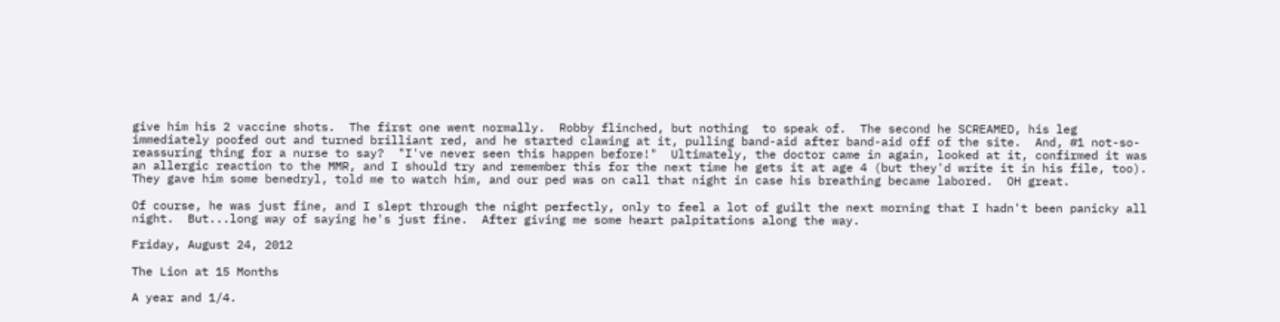give him his 2 vaccine shots.  The first one went normally.  Robby flinched, but nothing  to speak of.  The second he SCREAMED, his leg immediately poofed out and turned brilliant red, and he started clawing at it, pulling band-aid after band-aid off of the site.  And, #1 not-so-reassuring thing for a nurse to say?  "I've never seen this happen before!"  Ultimately, the doctor came in again, looked at it, confirmed it was an allergic reaction to the MMR, and I should try and remember this for the next time he gets it at age 4 (but they'd write it in his file, too).  They gave him some benedryl, told me to watch him, and our ped was on call that night in case his breathing became labored.  OH great.

Of course, he was just fine, and I slept through the night perfectly, only to feel a lot of guilt the next morning that I hadn't been panicky all night.  But...long way of saying he's just fine.  After giving me some heart palpitations along the way.

Friday, August 24, 2012

The Lion at 15 Months

A year and 1/4.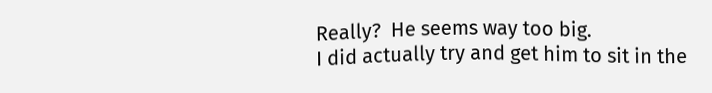Really?  He seems way too big.
I did actually try and get him to sit in the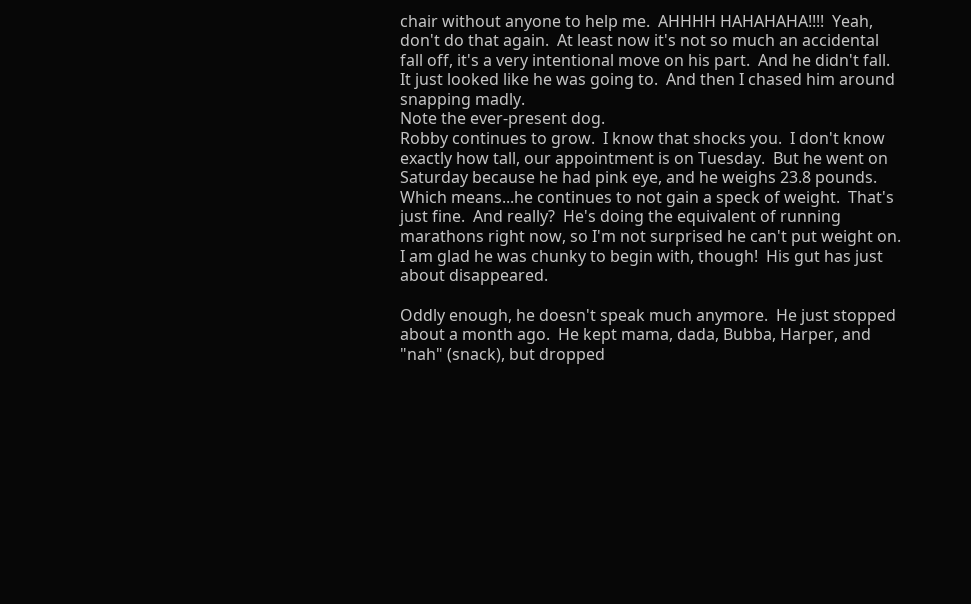chair without anyone to help me.  AHHHH HAHAHAHA!!!!  Yeah, don't do that again.  At least now it's not so much an accidental fall off, it's a very intentional move on his part.  And he didn't fall.  It just looked like he was going to.  And then I chased him around snapping madly.
Note the ever-present dog.
Robby continues to grow.  I know that shocks you.  I don't know exactly how tall, our appointment is on Tuesday.  But he went on Saturday because he had pink eye, and he weighs 23.8 pounds.  Which means...he continues to not gain a speck of weight.  That's just fine.  And really?  He's doing the equivalent of running marathons right now, so I'm not surprised he can't put weight on.  I am glad he was chunky to begin with, though!  His gut has just about disappeared.

Oddly enough, he doesn't speak much anymore.  He just stopped about a month ago.  He kept mama, dada, Bubba, Harper, and "nah" (snack), but dropped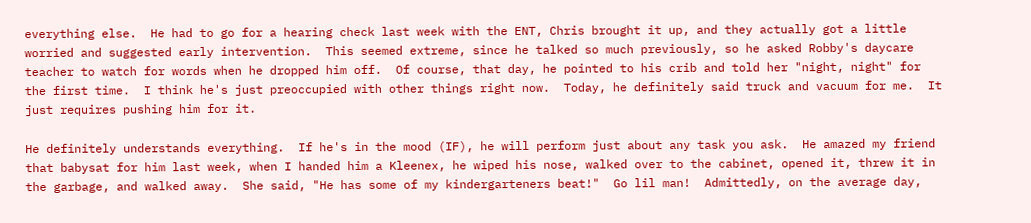everything else.  He had to go for a hearing check last week with the ENT, Chris brought it up, and they actually got a little worried and suggested early intervention.  This seemed extreme, since he talked so much previously, so he asked Robby's daycare teacher to watch for words when he dropped him off.  Of course, that day, he pointed to his crib and told her "night, night" for the first time.  I think he's just preoccupied with other things right now.  Today, he definitely said truck and vacuum for me.  It just requires pushing him for it.

He definitely understands everything.  If he's in the mood (IF), he will perform just about any task you ask.  He amazed my friend that babysat for him last week, when I handed him a Kleenex, he wiped his nose, walked over to the cabinet, opened it, threw it in the garbage, and walked away.  She said, "He has some of my kindergarteners beat!"  Go lil man!  Admittedly, on the average day,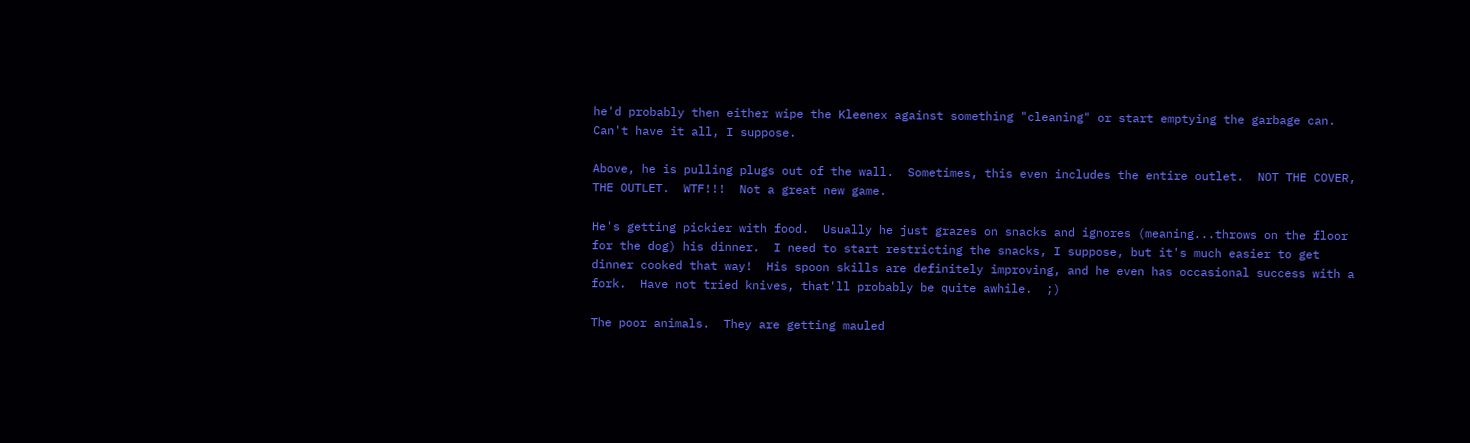he'd probably then either wipe the Kleenex against something "cleaning" or start emptying the garbage can.  Can't have it all, I suppose.

Above, he is pulling plugs out of the wall.  Sometimes, this even includes the entire outlet.  NOT THE COVER, THE OUTLET.  WTF!!!  Not a great new game.

He's getting pickier with food.  Usually he just grazes on snacks and ignores (meaning...throws on the floor for the dog) his dinner.  I need to start restricting the snacks, I suppose, but it's much easier to get dinner cooked that way!  His spoon skills are definitely improving, and he even has occasional success with a fork.  Have not tried knives, that'll probably be quite awhile.  ;)

The poor animals.  They are getting mauled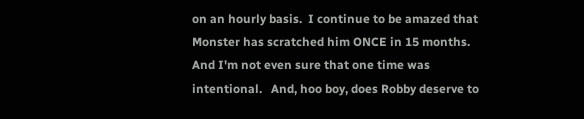on an hourly basis.  I continue to be amazed that Monster has scratched him ONCE in 15 months.  And I'm not even sure that one time was intentional.   And, hoo boy, does Robby deserve to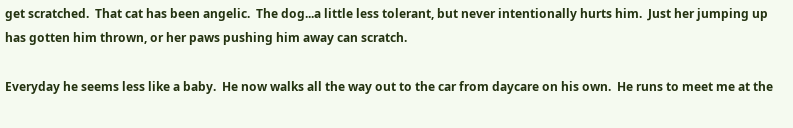get scratched.  That cat has been angelic.  The dog...a little less tolerant, but never intentionally hurts him.  Just her jumping up has gotten him thrown, or her paws pushing him away can scratch.

Everyday he seems less like a baby.  He now walks all the way out to the car from daycare on his own.  He runs to meet me at the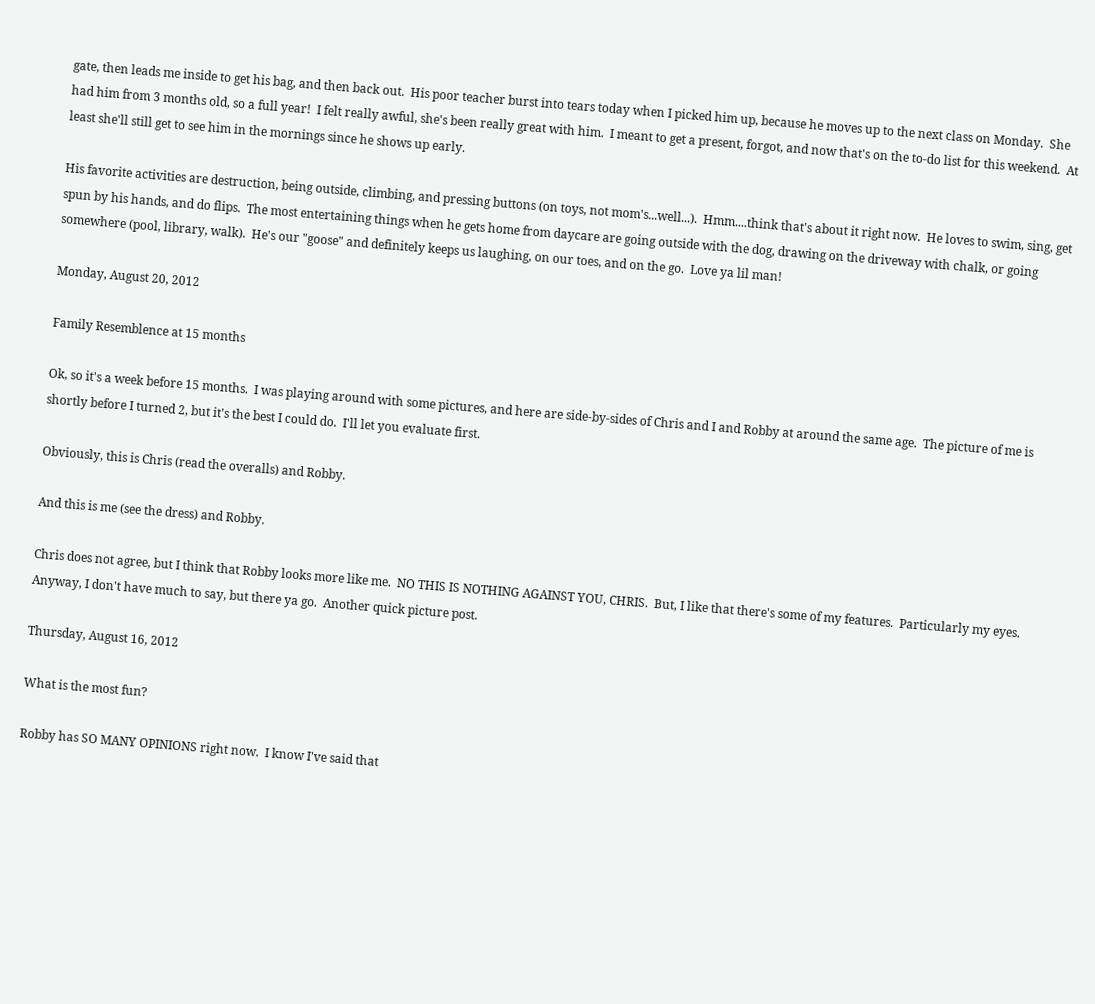gate, then leads me inside to get his bag, and then back out.  His poor teacher burst into tears today when I picked him up, because he moves up to the next class on Monday.  She had him from 3 months old, so a full year!  I felt really awful, she's been really great with him.  I meant to get a present, forgot, and now that's on the to-do list for this weekend.  At least she'll still get to see him in the mornings since he shows up early.

His favorite activities are destruction, being outside, climbing, and pressing buttons (on toys, not mom's...well...).  Hmm....think that's about it right now.  He loves to swim, sing, get spun by his hands, and do flips.  The most entertaining things when he gets home from daycare are going outside with the dog, drawing on the driveway with chalk, or going somewhere (pool, library, walk).  He's our "goose" and definitely keeps us laughing, on our toes, and on the go.  Love ya lil man!

Monday, August 20, 2012

Family Resemblence at 15 months

Ok, so it's a week before 15 months.  I was playing around with some pictures, and here are side-by-sides of Chris and I and Robby at around the same age.  The picture of me is shortly before I turned 2, but it's the best I could do.  I'll let you evaluate first.

Obviously, this is Chris (read the overalls) and Robby.

And this is me (see the dress) and Robby.

Chris does not agree, but I think that Robby looks more like me.  NO THIS IS NOTHING AGAINST YOU, CHRIS.  But, I like that there's some of my features.  Particularly my eyes.  Anyway, I don't have much to say, but there ya go.  Another quick picture post.

Thursday, August 16, 2012

What is the most fun?

Robby has SO MANY OPINIONS right now.  I know I've said that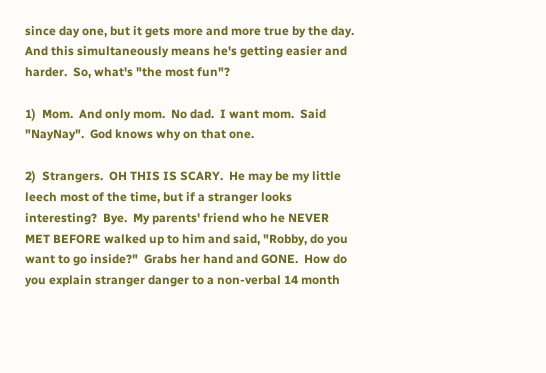since day one, but it gets more and more true by the day.  And this simultaneously means he's getting easier and harder.  So, what's "the most fun"?

1)  Mom.  And only mom.  No dad.  I want mom.  Said "NayNay".  God knows why on that one.

2)  Strangers.  OH THIS IS SCARY.  He may be my little leech most of the time, but if a stranger looks interesting?  Bye.  My parents' friend who he NEVER MET BEFORE walked up to him and said, "Robby, do you want to go inside?"  Grabs her hand and GONE.  How do you explain stranger danger to a non-verbal 14 month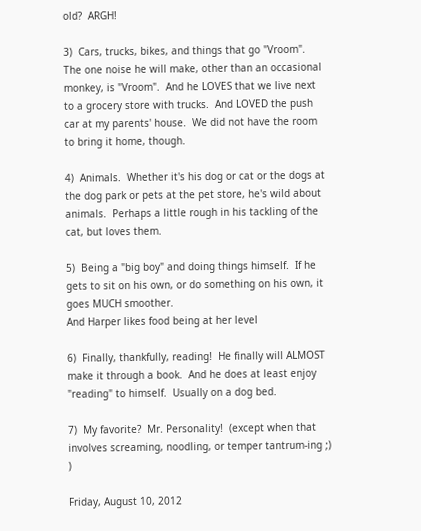old?  ARGH!

3)  Cars, trucks, bikes, and things that go "Vroom".  The one noise he will make, other than an occasional monkey, is "Vroom".  And he LOVES that we live next to a grocery store with trucks.  And LOVED the push car at my parents' house.  We did not have the room to bring it home, though.

4)  Animals.  Whether it's his dog or cat or the dogs at the dog park or pets at the pet store, he's wild about animals.  Perhaps a little rough in his tackling of the cat, but loves them.

5)  Being a "big boy" and doing things himself.  If he gets to sit on his own, or do something on his own, it goes MUCH smoother.
And Harper likes food being at her level

6)  Finally, thankfully, reading!  He finally will ALMOST make it through a book.  And he does at least enjoy "reading" to himself.  Usually on a dog bed.

7)  My favorite?  Mr. Personality!  (except when that involves screaming, noodling, or temper tantrum-ing ;)  )

Friday, August 10, 2012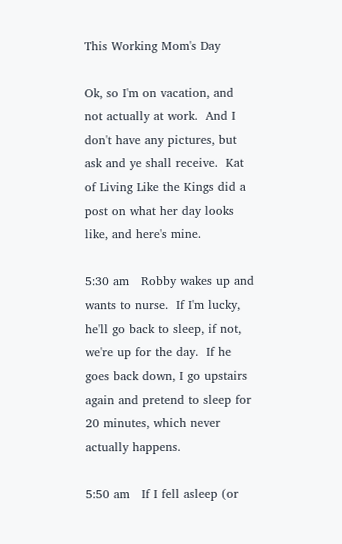This Working Mom's Day

Ok, so I'm on vacation, and not actually at work.  And I don't have any pictures, but ask and ye shall receive.  Kat of Living Like the Kings did a post on what her day looks like, and here's mine.

5:30 am   Robby wakes up and wants to nurse.  If I'm lucky, he'll go back to sleep, if not, we're up for the day.  If he goes back down, I go upstairs again and pretend to sleep for 20 minutes, which never actually happens.

5:50 am   If I fell asleep (or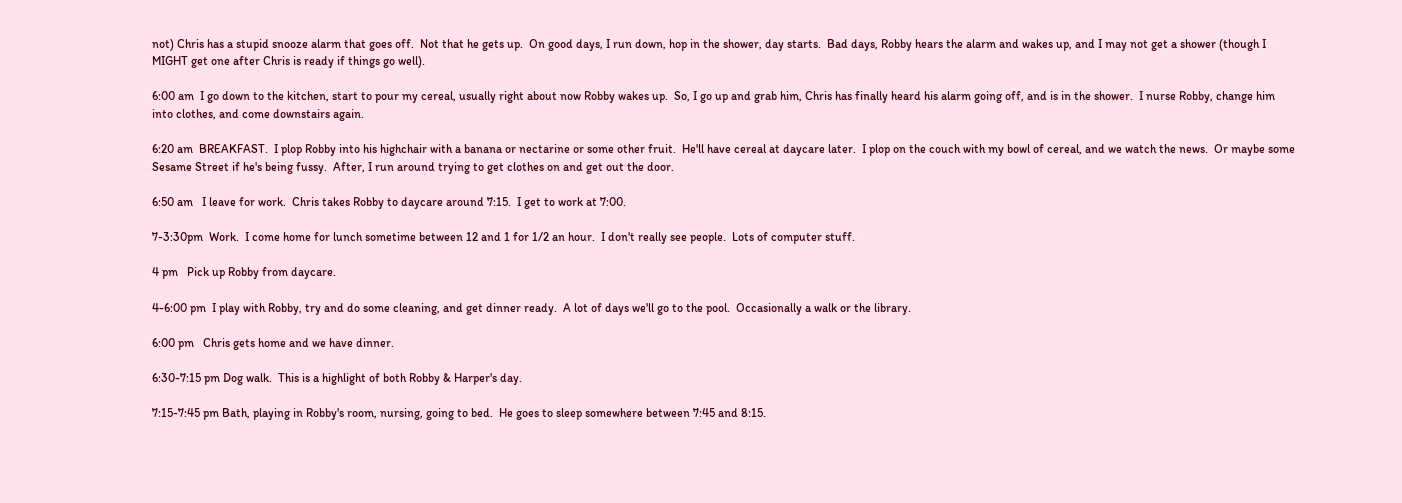not) Chris has a stupid snooze alarm that goes off.  Not that he gets up.  On good days, I run down, hop in the shower, day starts.  Bad days, Robby hears the alarm and wakes up, and I may not get a shower (though I MIGHT get one after Chris is ready if things go well).

6:00 am  I go down to the kitchen, start to pour my cereal, usually right about now Robby wakes up.  So, I go up and grab him, Chris has finally heard his alarm going off, and is in the shower.  I nurse Robby, change him into clothes, and come downstairs again.

6:20 am  BREAKFAST.  I plop Robby into his highchair with a banana or nectarine or some other fruit.  He'll have cereal at daycare later.  I plop on the couch with my bowl of cereal, and we watch the news.  Or maybe some Sesame Street if he's being fussy.  After, I run around trying to get clothes on and get out the door.

6:50 am   I leave for work.  Chris takes Robby to daycare around 7:15.  I get to work at 7:00.

7-3:30pm  Work.  I come home for lunch sometime between 12 and 1 for 1/2 an hour.  I don't really see people.  Lots of computer stuff.

4 pm   Pick up Robby from daycare.

4-6:00 pm  I play with Robby, try and do some cleaning, and get dinner ready.  A lot of days we'll go to the pool.  Occasionally a walk or the library.

6:00 pm   Chris gets home and we have dinner.

6:30-7:15 pm Dog walk.  This is a highlight of both Robby & Harper's day.

7:15-7:45 pm Bath, playing in Robby's room, nursing, going to bed.  He goes to sleep somewhere between 7:45 and 8:15.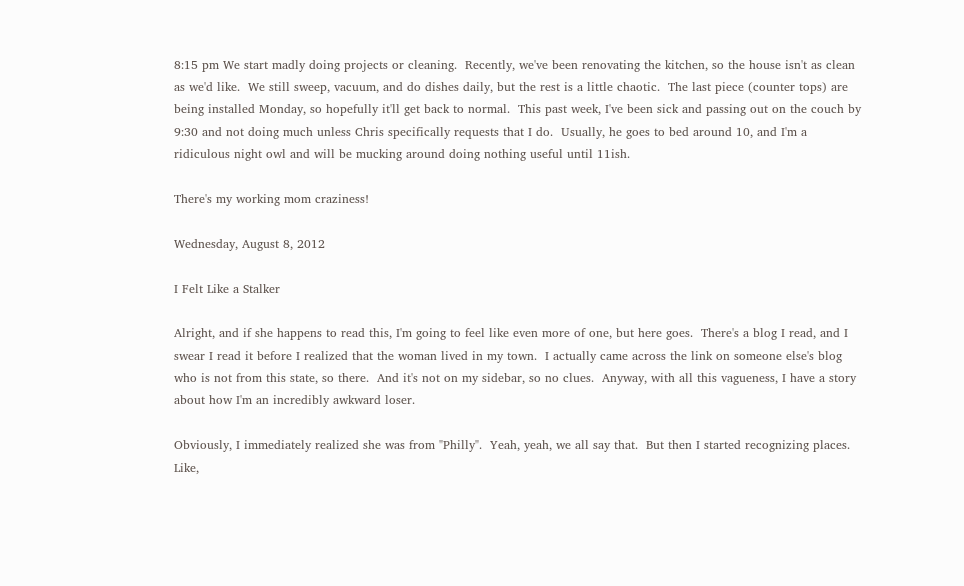8:15 pm We start madly doing projects or cleaning.  Recently, we've been renovating the kitchen, so the house isn't as clean as we'd like.  We still sweep, vacuum, and do dishes daily, but the rest is a little chaotic.  The last piece (counter tops) are being installed Monday, so hopefully it'll get back to normal.  This past week, I've been sick and passing out on the couch by 9:30 and not doing much unless Chris specifically requests that I do.  Usually, he goes to bed around 10, and I'm a ridiculous night owl and will be mucking around doing nothing useful until 11ish.

There's my working mom craziness!

Wednesday, August 8, 2012

I Felt Like a Stalker

Alright, and if she happens to read this, I'm going to feel like even more of one, but here goes.  There's a blog I read, and I swear I read it before I realized that the woman lived in my town.  I actually came across the link on someone else's blog who is not from this state, so there.  And it's not on my sidebar, so no clues.  Anyway, with all this vagueness, I have a story about how I'm an incredibly awkward loser.

Obviously, I immediately realized she was from "Philly".  Yeah, yeah, we all say that.  But then I started recognizing places.  Like,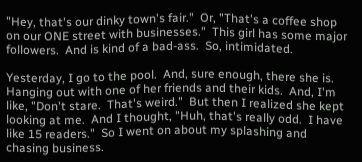"Hey, that's our dinky town's fair."  Or, "That's a coffee shop on our ONE street with businesses."  This girl has some major followers.  And is kind of a bad-ass.  So, intimidated.

Yesterday, I go to the pool.  And, sure enough, there she is.  Hanging out with one of her friends and their kids.  And, I'm like, "Don't stare.  That's weird."  But then I realized she kept looking at me.  And I thought, "Huh, that's really odd.  I have like 15 readers."  So I went on about my splashing and chasing business.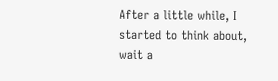After a little while, I started to think about, wait a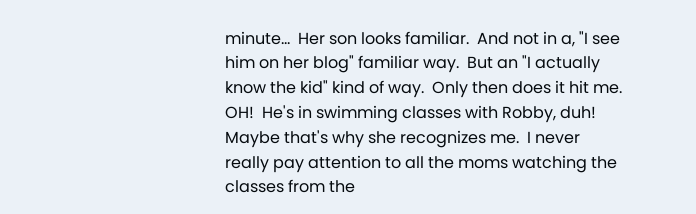minute...  Her son looks familiar.  And not in a, "I see him on her blog" familiar way.  But an "I actually know the kid" kind of way.  Only then does it hit me.  OH!  He's in swimming classes with Robby, duh!  Maybe that's why she recognizes me.  I never really pay attention to all the moms watching the classes from the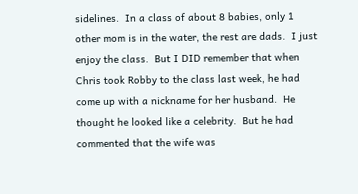sidelines.  In a class of about 8 babies, only 1 other mom is in the water, the rest are dads.  I just enjoy the class.  But I DID remember that when Chris took Robby to the class last week, he had come up with a nickname for her husband.  He thought he looked like a celebrity.  But he had commented that the wife was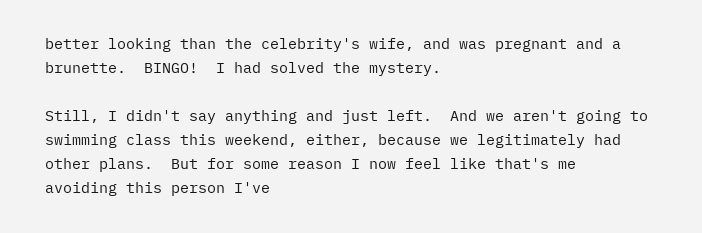better looking than the celebrity's wife, and was pregnant and a brunette.  BINGO!  I had solved the mystery.

Still, I didn't say anything and just left.  And we aren't going to swimming class this weekend, either, because we legitimately had other plans.  But for some reason I now feel like that's me avoiding this person I've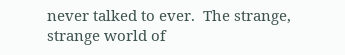never talked to ever.  The strange, strange world of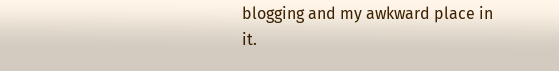blogging and my awkward place in it.